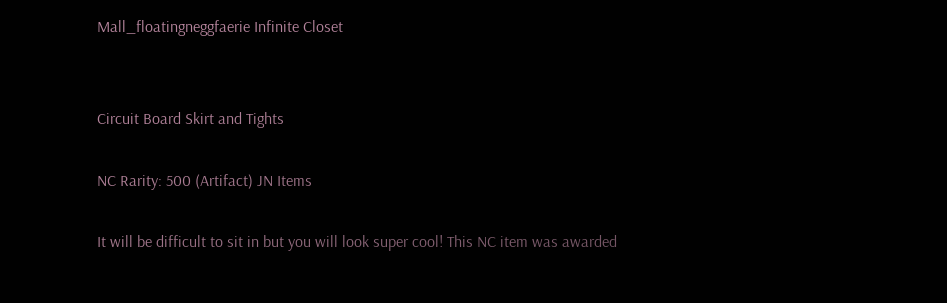Mall_floatingneggfaerie Infinite Closet


Circuit Board Skirt and Tights

NC Rarity: 500 (Artifact) JN Items

It will be difficult to sit in but you will look super cool! This NC item was awarded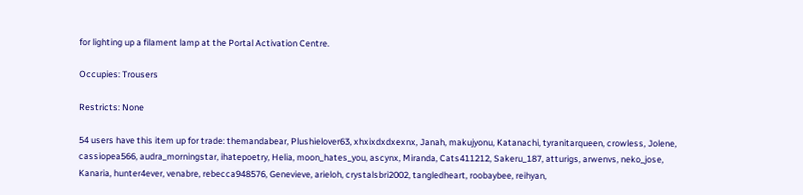for lighting up a filament lamp at the Portal Activation Centre.

Occupies: Trousers

Restricts: None

54 users have this item up for trade: themandabear, Plushielover63, xhxixdxdxexnx, Janah, makujyonu, Katanachi, tyranitarqueen, crowless, Jolene, cassiopea566, audra_morningstar, ihatepoetry, Helia, moon_hates_you, ascynx, Miranda, Cats411212, Sakeru_187, atturigs, arwenvs, neko_jose, Kanaria, hunter4ever, venabre, rebecca948576, Genevieve, arieloh, crystalsbri2002, tangledheart, roobaybee, reihyan,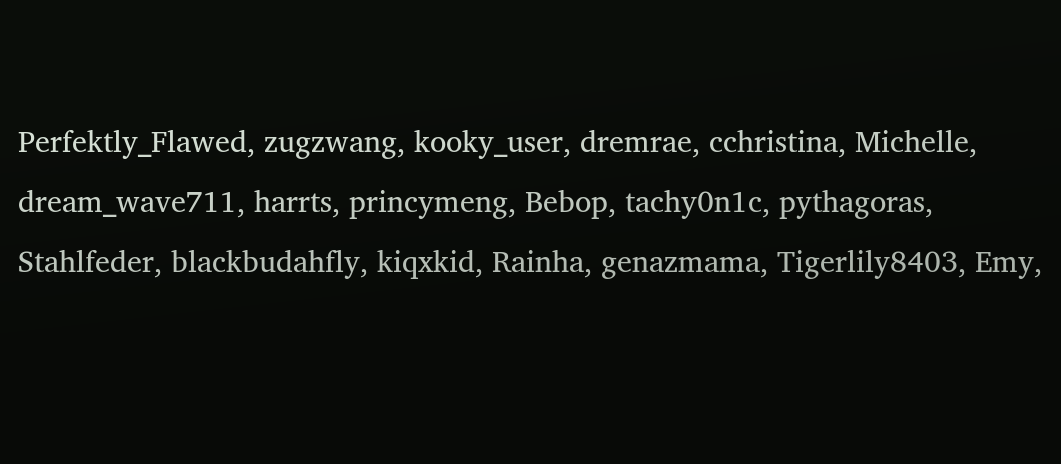Perfektly_Flawed, zugzwang, kooky_user, dremrae, cchristina, Michelle, dream_wave711, harrts, princymeng, Bebop, tachy0n1c, pythagoras, Stahlfeder, blackbudahfly, kiqxkid, Rainha, genazmama, Tigerlily8403, Emy,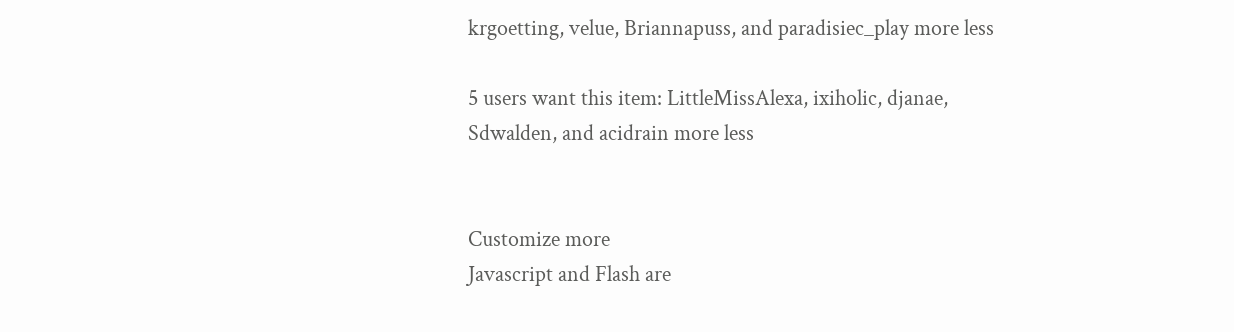krgoetting, velue, Briannapuss, and paradisiec_play more less

5 users want this item: LittleMissAlexa, ixiholic, djanae, Sdwalden, and acidrain more less


Customize more
Javascript and Flash are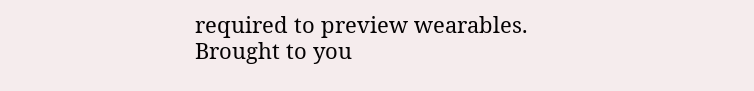required to preview wearables.
Brought to you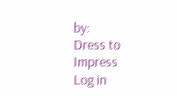by:
Dress to Impress
Log in